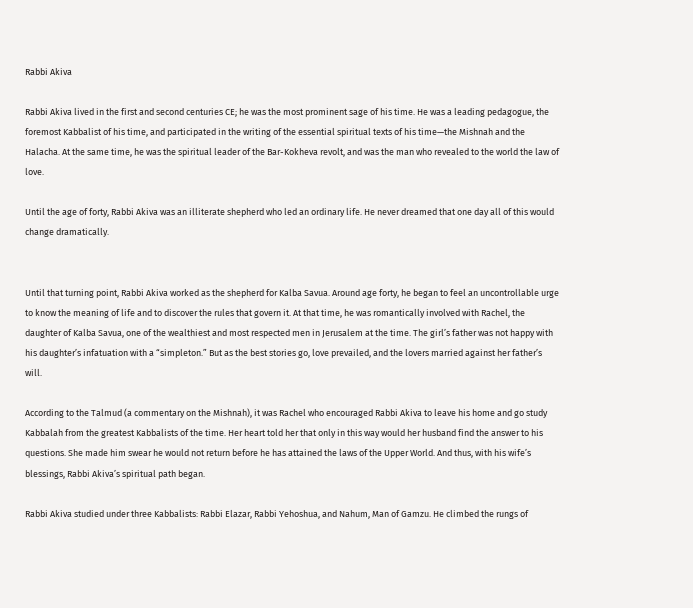Rabbi Akiva

Rabbi Akiva lived in the first and second centuries CE; he was the most prominent sage of his time. He was a leading pedagogue, the foremost Kabbalist of his time, and participated in the writing of the essential spiritual texts of his time—the Mishnah and the Halacha. At the same time, he was the spiritual leader of the Bar-Kokheva revolt, and was the man who revealed to the world the law of love.

Until the age of forty, Rabbi Akiva was an illiterate shepherd who led an ordinary life. He never dreamed that one day all of this would change dramatically.


Until that turning point, Rabbi Akiva worked as the shepherd for Kalba Savua. Around age forty, he began to feel an uncontrollable urge to know the meaning of life and to discover the rules that govern it. At that time, he was romantically involved with Rachel, the daughter of Kalba Savua, one of the wealthiest and most respected men in Jerusalem at the time. The girl’s father was not happy with his daughter’s infatuation with a “simpleton.” But as the best stories go, love prevailed, and the lovers married against her father’s will.

According to the Talmud (a commentary on the Mishnah), it was Rachel who encouraged Rabbi Akiva to leave his home and go study Kabbalah from the greatest Kabbalists of the time. Her heart told her that only in this way would her husband find the answer to his questions. She made him swear he would not return before he has attained the laws of the Upper World. And thus, with his wife’s blessings, Rabbi Akiva’s spiritual path began.

Rabbi Akiva studied under three Kabbalists: Rabbi Elazar, Rabbi Yehoshua, and Nahum, Man of Gamzu. He climbed the rungs of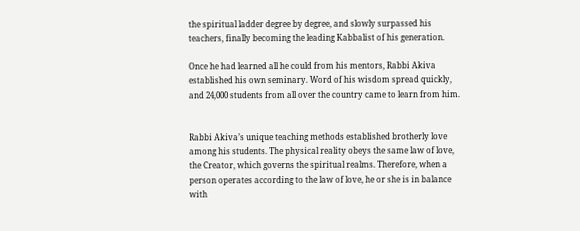the spiritual ladder degree by degree, and slowly surpassed his teachers, finally becoming the leading Kabbalist of his generation.

Once he had learned all he could from his mentors, Rabbi Akiva established his own seminary. Word of his wisdom spread quickly, and 24,000 students from all over the country came to learn from him.


Rabbi Akiva’s unique teaching methods established brotherly love among his students. The physical reality obeys the same law of love, the Creator, which governs the spiritual realms. Therefore, when a person operates according to the law of love, he or she is in balance with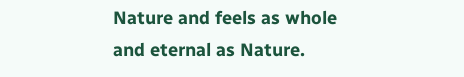Nature and feels as whole and eternal as Nature.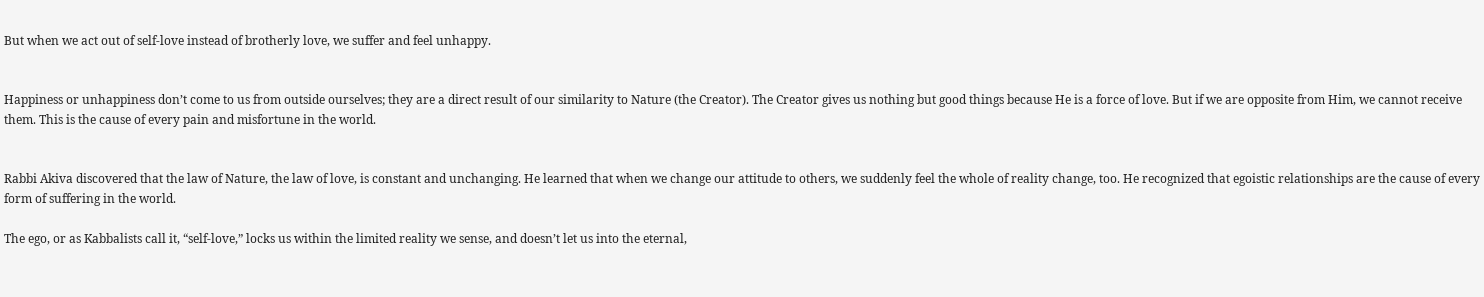But when we act out of self-love instead of brotherly love, we suffer and feel unhappy.


Happiness or unhappiness don’t come to us from outside ourselves; they are a direct result of our similarity to Nature (the Creator). The Creator gives us nothing but good things because He is a force of love. But if we are opposite from Him, we cannot receive them. This is the cause of every pain and misfortune in the world.


Rabbi Akiva discovered that the law of Nature, the law of love, is constant and unchanging. He learned that when we change our attitude to others, we suddenly feel the whole of reality change, too. He recognized that egoistic relationships are the cause of every form of suffering in the world.

The ego, or as Kabbalists call it, “self-love,” locks us within the limited reality we sense, and doesn’t let us into the eternal,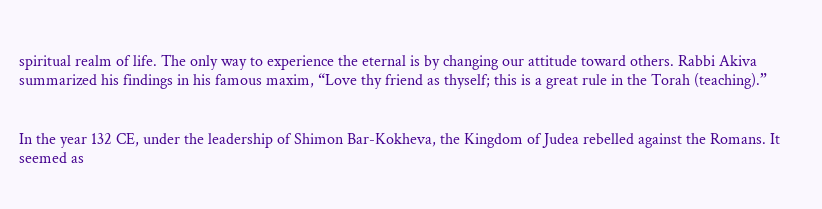spiritual realm of life. The only way to experience the eternal is by changing our attitude toward others. Rabbi Akiva summarized his findings in his famous maxim, “Love thy friend as thyself; this is a great rule in the Torah (teaching).”


In the year 132 CE, under the leadership of Shimon Bar-Kokheva, the Kingdom of Judea rebelled against the Romans. It seemed as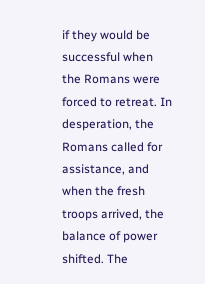if they would be successful when the Romans were forced to retreat. In desperation, the Romans called for assistance, and when the fresh troops arrived, the balance of power shifted. The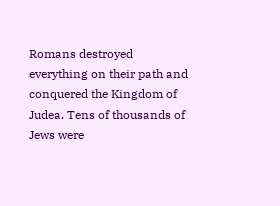Romans destroyed everything on their path and conquered the Kingdom of Judea. Tens of thousands of Jews were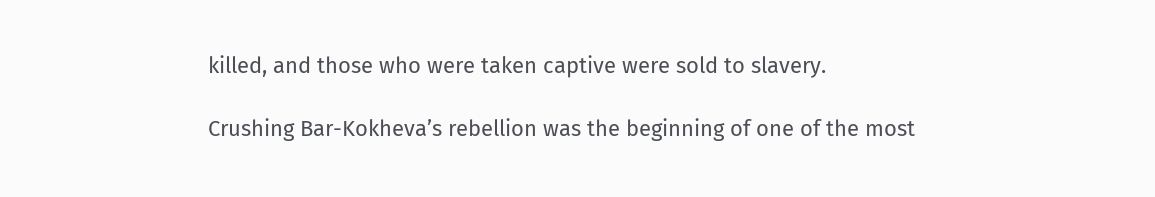killed, and those who were taken captive were sold to slavery.

Crushing Bar-Kokheva’s rebellion was the beginning of one of the most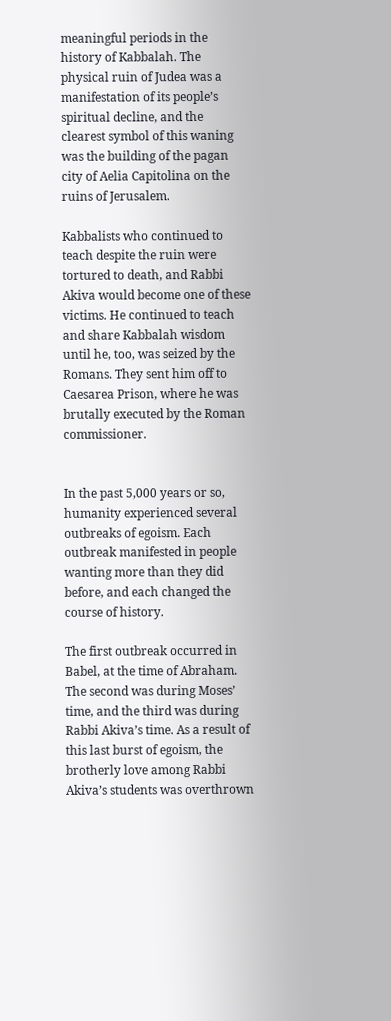meaningful periods in the history of Kabbalah. The physical ruin of Judea was a manifestation of its people’s spiritual decline, and the clearest symbol of this waning was the building of the pagan city of Aelia Capitolina on the ruins of Jerusalem.

Kabbalists who continued to teach despite the ruin were tortured to death, and Rabbi Akiva would become one of these victims. He continued to teach and share Kabbalah wisdom until he, too, was seized by the Romans. They sent him off to Caesarea Prison, where he was brutally executed by the Roman commissioner.


In the past 5,000 years or so, humanity experienced several outbreaks of egoism. Each outbreak manifested in people wanting more than they did before, and each changed the course of history.

The first outbreak occurred in Babel, at the time of Abraham. The second was during Moses’ time, and the third was during Rabbi Akiva’s time. As a result of this last burst of egoism, the brotherly love among Rabbi Akiva’s students was overthrown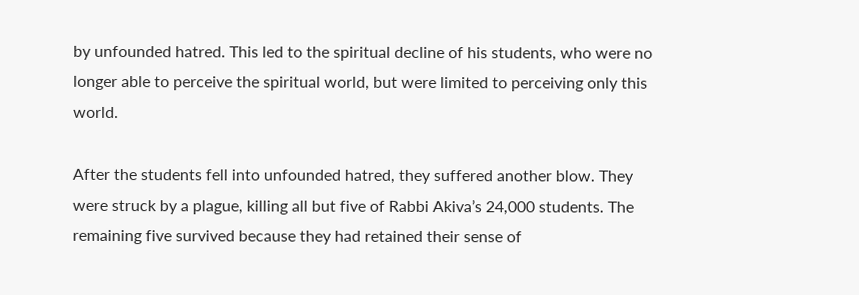by unfounded hatred. This led to the spiritual decline of his students, who were no longer able to perceive the spiritual world, but were limited to perceiving only this world.

After the students fell into unfounded hatred, they suffered another blow. They were struck by a plague, killing all but five of Rabbi Akiva’s 24,000 students. The remaining five survived because they had retained their sense of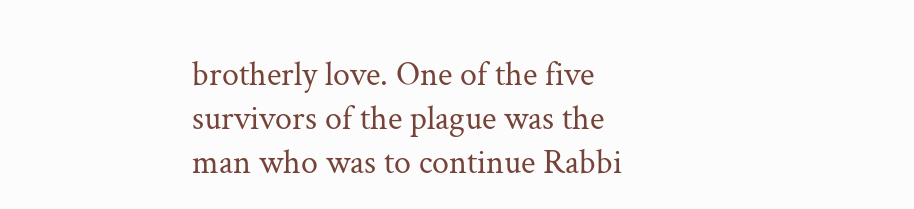brotherly love. One of the five survivors of the plague was the man who was to continue Rabbi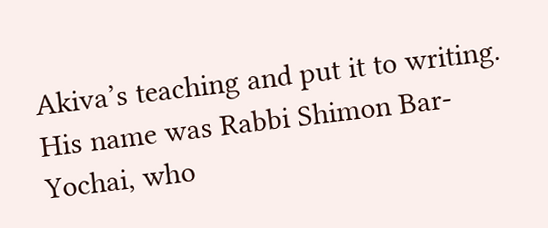Akiva’s teaching and put it to writing. His name was Rabbi Shimon Bar-Yochai, who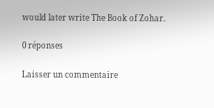would later write The Book of Zohar.

0 réponses

Laisser un commentaire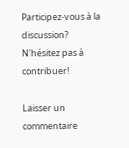Participez-vous à la discussion?
N'hésitez pas à contribuer!

Laisser un commentaire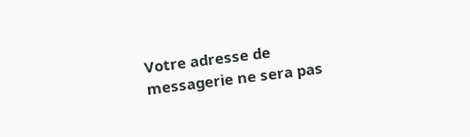Votre adresse de messagerie ne sera pas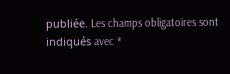publiée. Les champs obligatoires sont indiqués avec *